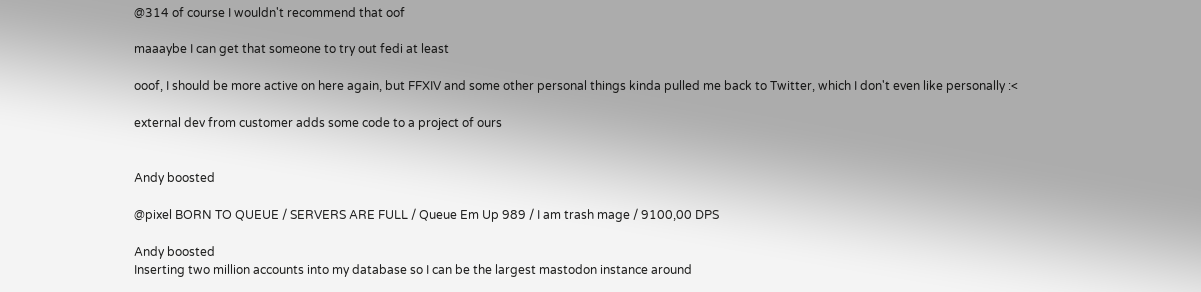@314 of course I wouldn't recommend that oof

maaaybe I can get that someone to try out fedi at least

ooof, I should be more active on here again, but FFXIV and some other personal things kinda pulled me back to Twitter, which I don't even like personally :<

external dev from customer adds some code to a project of ours


Andy boosted

@pixel BORN TO QUEUE / SERVERS ARE FULL / Queue Em Up 989 / I am trash mage / 9100,00 DPS

Andy boosted
Inserting two million accounts into my database so I can be the largest mastodon instance around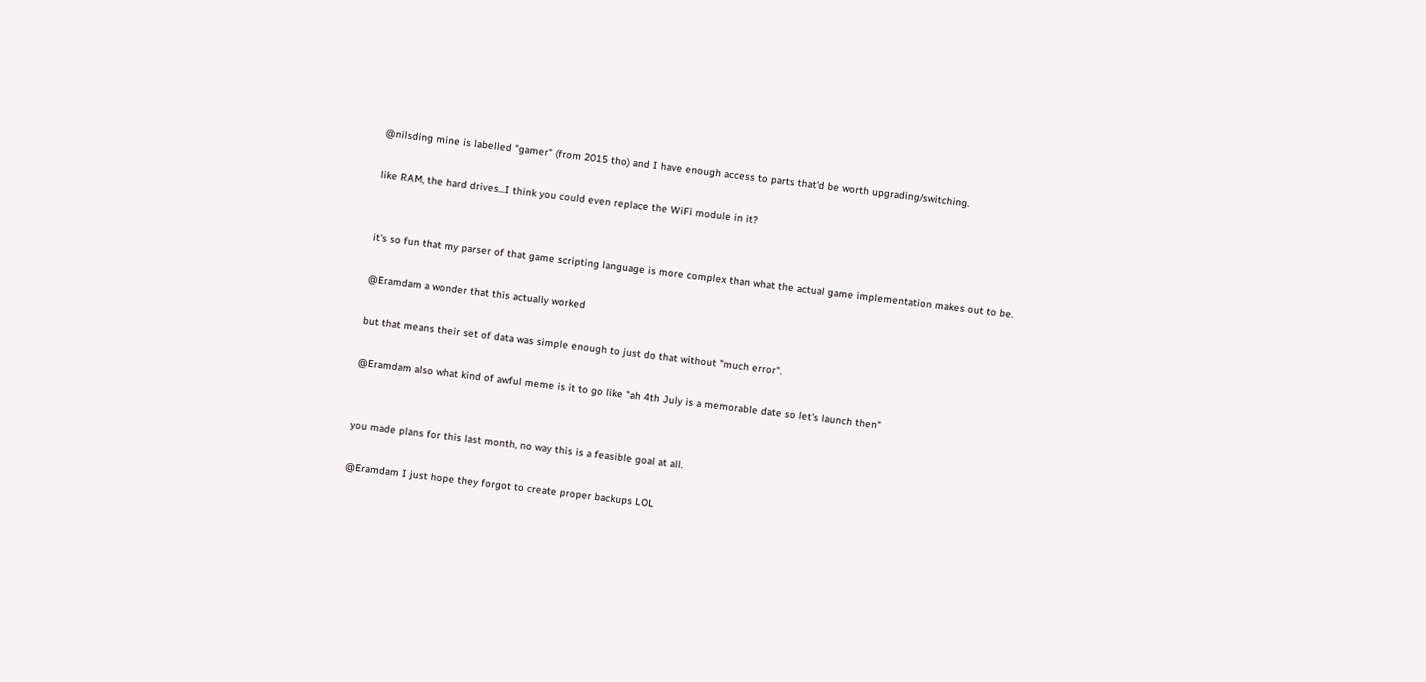@nilsding mine is labelled "gamer" (from 2015 tho) and I have enough access to parts that'd be worth upgrading/switching.

like RAM, the hard drives...I think you could even replace the WiFi module in it?


it's so fun that my parser of that game scripting language is more complex than what the actual game implementation makes out to be.

@Eramdam a wonder that this actually worked

but that means their set of data was simple enough to just do that without "much error".

@Eramdam also what kind of awful meme is it to go like "ah 4th July is a memorable date so let's launch then"


you made plans for this last month, no way this is a feasible goal at all.

@Eramdam I just hope they forgot to create proper backups LOL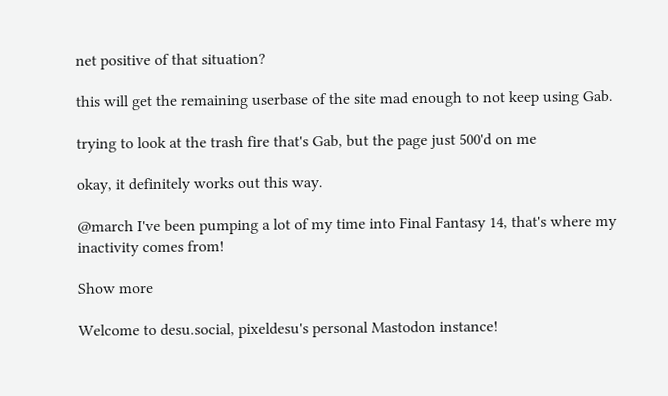net positive of that situation?

this will get the remaining userbase of the site mad enough to not keep using Gab.

trying to look at the trash fire that's Gab, but the page just 500'd on me

okay, it definitely works out this way.

@march I've been pumping a lot of my time into Final Fantasy 14, that's where my inactivity comes from!

Show more

Welcome to desu.social, pixeldesu's personal Mastodon instance!